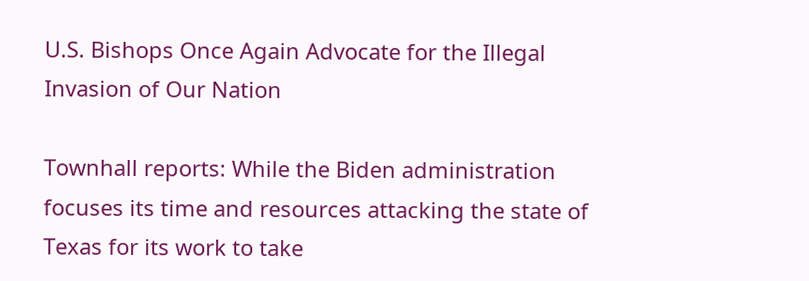U.S. Bishops Once Again Advocate for the Illegal Invasion of Our Nation

Townhall reports: While the Biden administration focuses its time and resources attacking the state of Texas for its work to take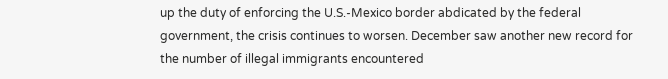up the duty of enforcing the U.S.-Mexico border abdicated by the federal government, the crisis continues to worsen. December saw another new record for the number of illegal immigrants encountered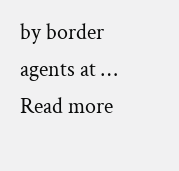by border agents at … Read more